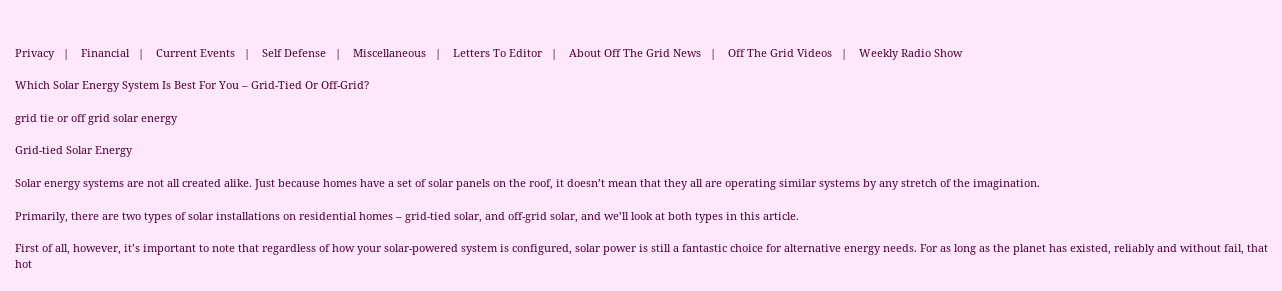Privacy   |    Financial   |    Current Events   |    Self Defense   |    Miscellaneous   |    Letters To Editor   |    About Off The Grid News   |    Off The Grid Videos   |    Weekly Radio Show

Which Solar Energy System Is Best For You – Grid-Tied Or Off-Grid?

grid tie or off grid solar energy

Grid-tied Solar Energy

Solar energy systems are not all created alike. Just because homes have a set of solar panels on the roof, it doesn’t mean that they all are operating similar systems by any stretch of the imagination.

Primarily, there are two types of solar installations on residential homes – grid-tied solar, and off-grid solar, and we’ll look at both types in this article.

First of all, however, it’s important to note that regardless of how your solar-powered system is configured, solar power is still a fantastic choice for alternative energy needs. For as long as the planet has existed, reliably and without fail, that hot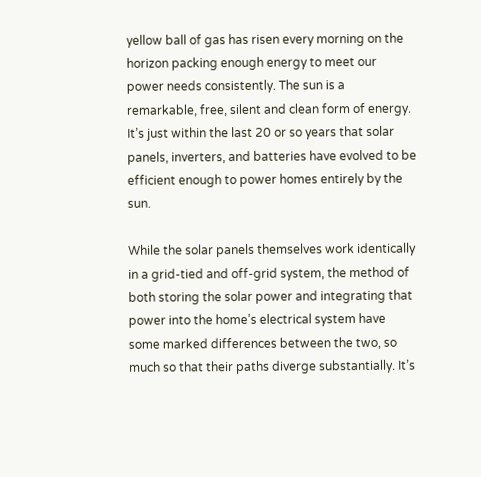yellow ball of gas has risen every morning on the horizon packing enough energy to meet our power needs consistently. The sun is a remarkable, free, silent and clean form of energy. It’s just within the last 20 or so years that solar panels, inverters, and batteries have evolved to be efficient enough to power homes entirely by the sun.

While the solar panels themselves work identically in a grid-tied and off-grid system, the method of both storing the solar power and integrating that power into the home’s electrical system have some marked differences between the two, so much so that their paths diverge substantially. It’s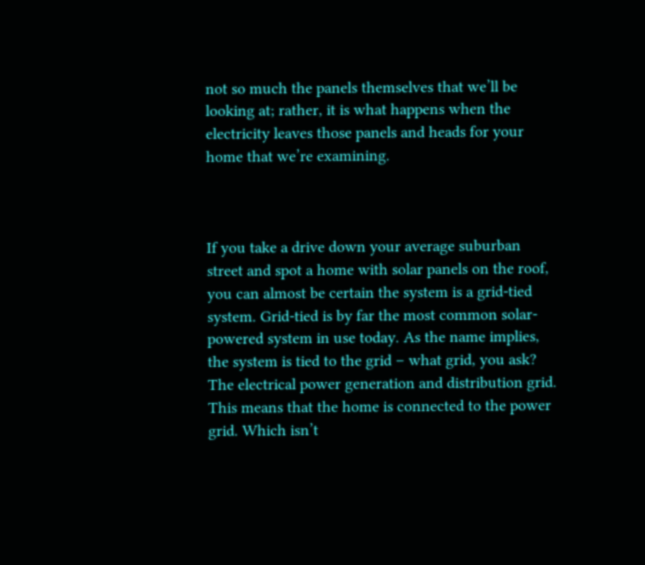not so much the panels themselves that we’ll be looking at; rather, it is what happens when the electricity leaves those panels and heads for your home that we’re examining.



If you take a drive down your average suburban street and spot a home with solar panels on the roof, you can almost be certain the system is a grid-tied system. Grid-tied is by far the most common solar-powered system in use today. As the name implies, the system is tied to the grid – what grid, you ask? The electrical power generation and distribution grid. This means that the home is connected to the power grid. Which isn’t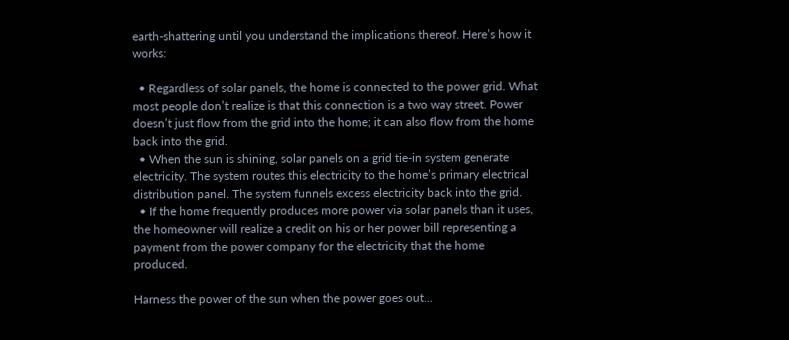earth-shattering until you understand the implications thereof. Here’s how it works:

  • Regardless of solar panels, the home is connected to the power grid. What most people don’t realize is that this connection is a two way street. Power doesn’t just flow from the grid into the home; it can also flow from the home back into the grid.
  • When the sun is shining, solar panels on a grid tie-in system generate electricity. The system routes this electricity to the home’s primary electrical distribution panel. The system funnels excess electricity back into the grid.
  • If the home frequently produces more power via solar panels than it uses, the homeowner will realize a credit on his or her power bill representing a payment from the power company for the electricity that the home produced.

Harness the power of the sun when the power goes out…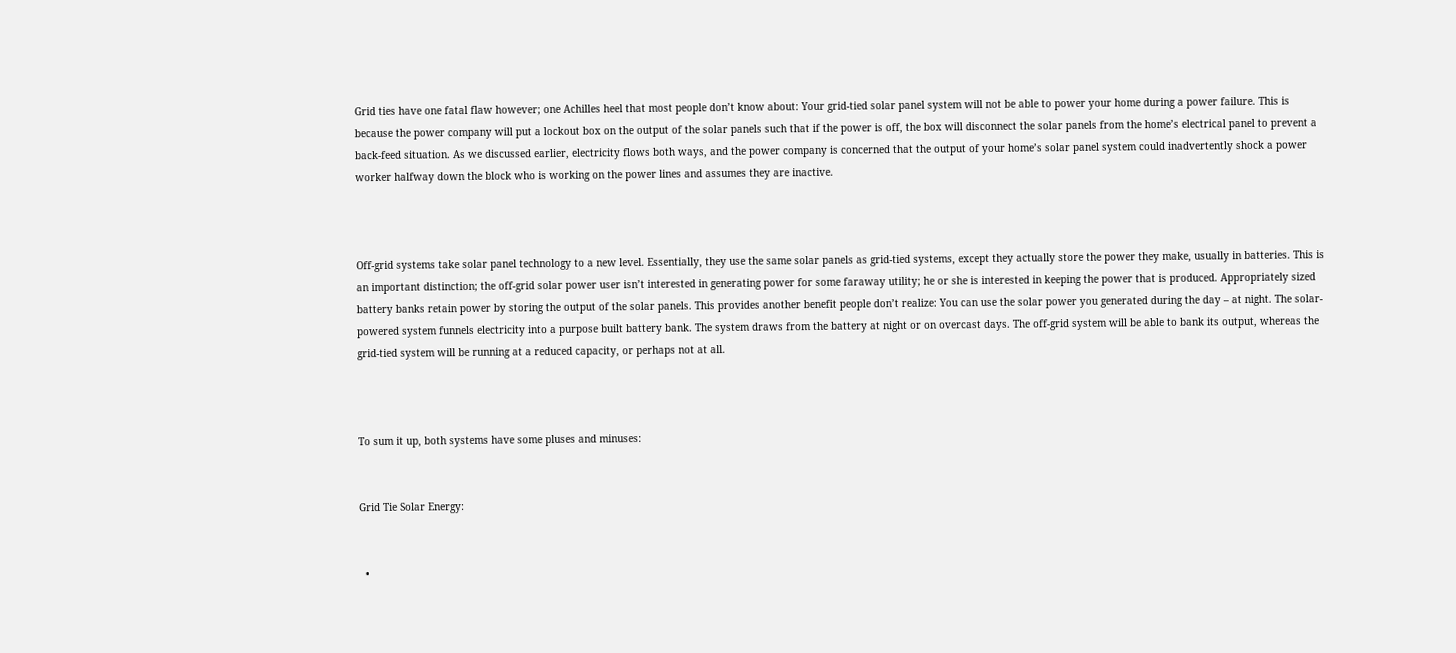Grid ties have one fatal flaw however; one Achilles heel that most people don’t know about: Your grid-tied solar panel system will not be able to power your home during a power failure. This is because the power company will put a lockout box on the output of the solar panels such that if the power is off, the box will disconnect the solar panels from the home’s electrical panel to prevent a back-feed situation. As we discussed earlier, electricity flows both ways, and the power company is concerned that the output of your home’s solar panel system could inadvertently shock a power worker halfway down the block who is working on the power lines and assumes they are inactive.



Off-grid systems take solar panel technology to a new level. Essentially, they use the same solar panels as grid-tied systems, except they actually store the power they make, usually in batteries. This is an important distinction; the off-grid solar power user isn’t interested in generating power for some faraway utility; he or she is interested in keeping the power that is produced. Appropriately sized battery banks retain power by storing the output of the solar panels. This provides another benefit people don’t realize: You can use the solar power you generated during the day – at night. The solar-powered system funnels electricity into a purpose built battery bank. The system draws from the battery at night or on overcast days. The off-grid system will be able to bank its output, whereas the grid-tied system will be running at a reduced capacity, or perhaps not at all.



To sum it up, both systems have some pluses and minuses:


Grid Tie Solar Energy:


  •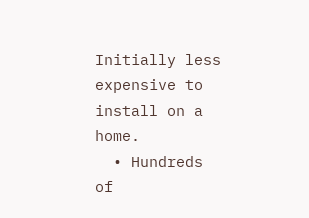Initially less expensive to install on a home.
  • Hundreds of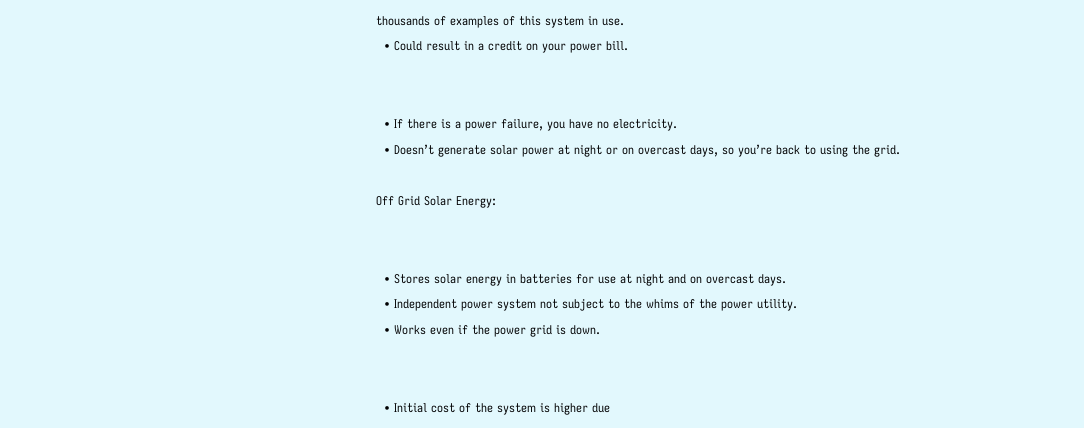thousands of examples of this system in use.
  • Could result in a credit on your power bill.


  • If there is a power failure, you have no electricity.
  • Doesn’t generate solar power at night or on overcast days, so you’re back to using the grid.

Off Grid Solar Energy:


  • Stores solar energy in batteries for use at night and on overcast days.
  • Independent power system not subject to the whims of the power utility.
  • Works even if the power grid is down.


  • Initial cost of the system is higher due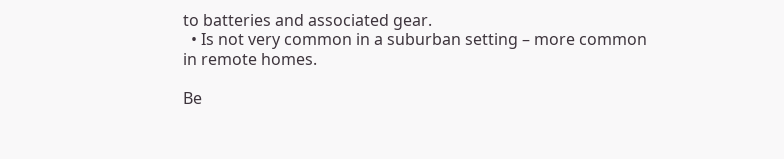to batteries and associated gear.
  • Is not very common in a suburban setting – more common in remote homes.

Be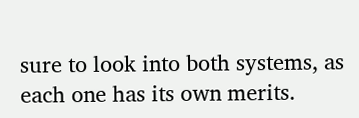sure to look into both systems, as each one has its own merits.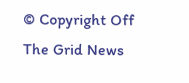© Copyright Off The Grid News